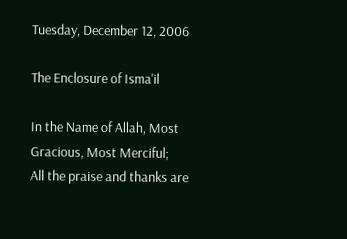Tuesday, December 12, 2006

The Enclosure of Isma'il

In the Name of Allah, Most Gracious, Most Merciful;
All the praise and thanks are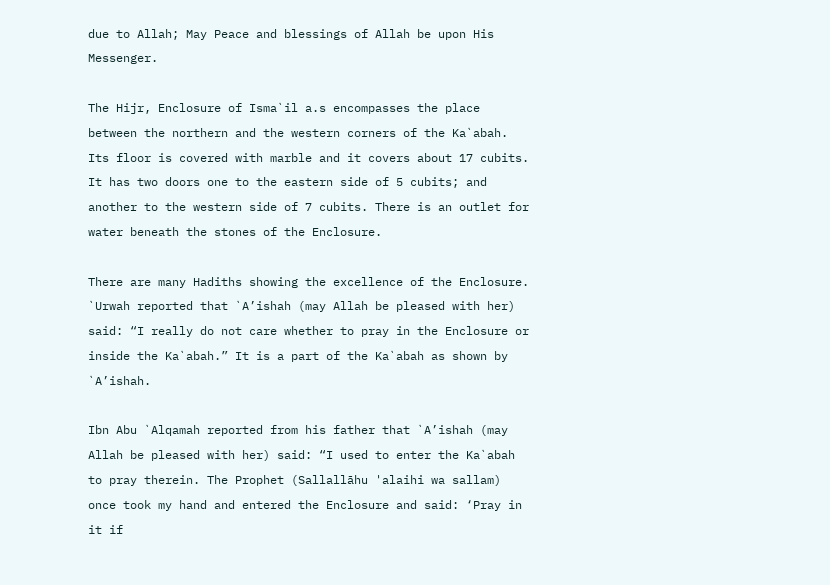due to Allah; May Peace and blessings of Allah be upon His Messenger.

The Hijr, Enclosure of Isma`il a.s encompasses the place between the northern and the western corners of the Ka`abah. Its floor is covered with marble and it covers about 17 cubits. It has two doors one to the eastern side of 5 cubits; and another to the western side of 7 cubits. There is an outlet for water beneath the stones of the Enclosure.

There are many Hadiths showing the excellence of the Enclosure. `Urwah reported that `A’ishah (may Allah be pleased with her) said: “I really do not care whether to pray in the Enclosure or inside the Ka`abah.” It is a part of the Ka`abah as shown by `A’ishah.

Ibn Abu `Alqamah reported from his father that `A’ishah (may Allah be pleased with her) said: “I used to enter the Ka`abah to pray therein. The Prophet (Sallallāhu 'alaihi wa sallam) once took my hand and entered the Enclosure and said: ‘Pray in it if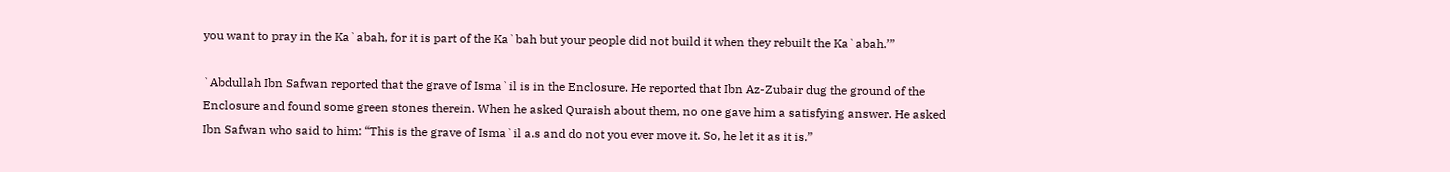you want to pray in the Ka`abah, for it is part of the Ka`bah but your people did not build it when they rebuilt the Ka`abah.’”

`Abdullah Ibn Safwan reported that the grave of Isma`il is in the Enclosure. He reported that Ibn Az-Zubair dug the ground of the Enclosure and found some green stones therein. When he asked Quraish about them, no one gave him a satisfying answer. He asked Ibn Safwan who said to him: “This is the grave of Isma`il a.s and do not you ever move it. So, he let it as it is.”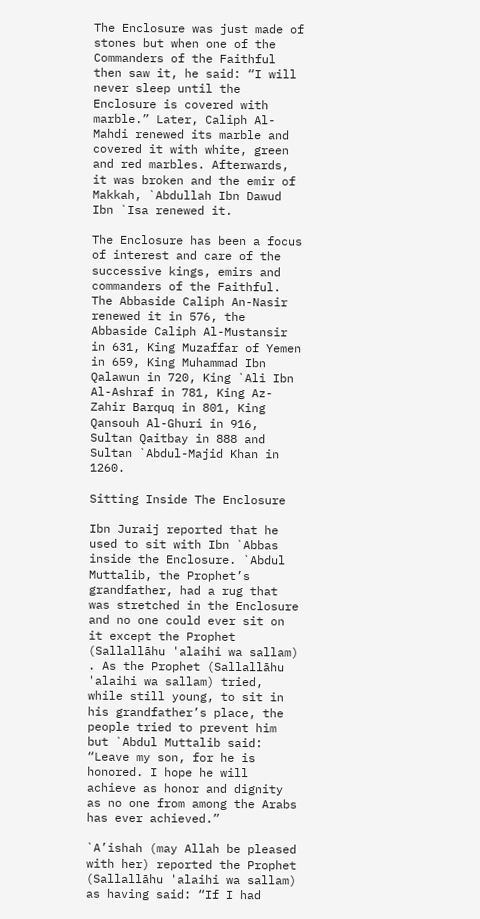The Enclosure was just made of stones but when one of the Commanders of the Faithful then saw it, he said: “I will never sleep until the Enclosure is covered with marble.” Later, Caliph Al-Mahdi renewed its marble and covered it with white, green and red marbles. Afterwards, it was broken and the emir of Makkah, `Abdullah Ibn Dawud Ibn `Isa renewed it.

The Enclosure has been a focus of interest and care of the successive kings, emirs and commanders of the Faithful. The Abbaside Caliph An-Nasir renewed it in 576, the Abbaside Caliph Al-Mustansir in 631, King Muzaffar of Yemen in 659, King Muhammad Ibn Qalawun in 720, King `Ali Ibn Al-Ashraf in 781, King Az-Zahir Barquq in 801, King Qansouh Al-Ghuri in 916, Sultan Qaitbay in 888 and Sultan `Abdul-Majid Khan in 1260.

Sitting Inside The Enclosure

Ibn Juraij reported that he used to sit with Ibn `Abbas inside the Enclosure. `Abdul Muttalib, the Prophet’s grandfather, had a rug that was stretched in the Enclosure and no one could ever sit on it except the Prophet (Sallallāhu 'alaihi wa sallam) . As the Prophet (Sallallāhu 'alaihi wa sallam) tried, while still young, to sit in his grandfather’s place, the people tried to prevent him but `Abdul Muttalib said: “Leave my son, for he is honored. I hope he will achieve as honor and dignity as no one from among the Arabs has ever achieved.”

`A’ishah (may Allah be pleased with her) reported the Prophet (Sallallāhu 'alaihi wa sallam) as having said: “If I had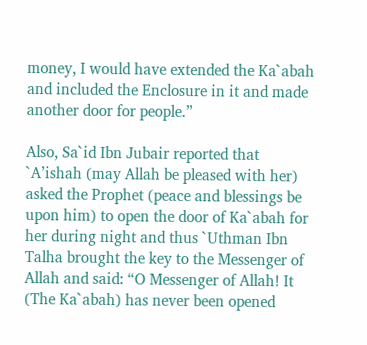money, I would have extended the Ka`abah and included the Enclosure in it and made another door for people.”

Also, Sa`id Ibn Jubair reported that `A’ishah (may Allah be pleased with her) asked the Prophet (peace and blessings be upon him) to open the door of Ka`abah for her during night and thus `Uthman Ibn Talha brought the key to the Messenger of Allah and said: “O Messenger of Allah! It (The Ka`abah) has never been opened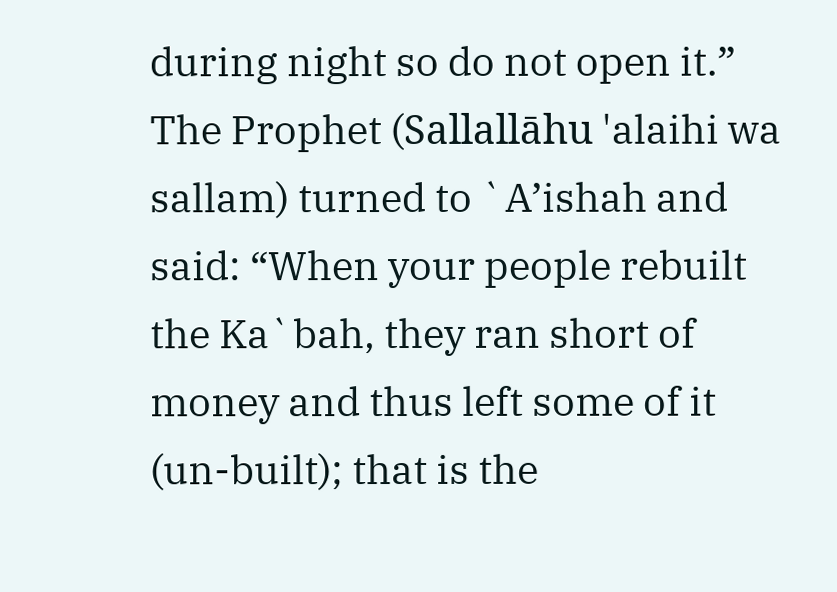during night so do not open it.” The Prophet (Sallallāhu 'alaihi wa sallam) turned to `A’ishah and said: “When your people rebuilt the Ka`bah, they ran short of money and thus left some of it (un-built); that is the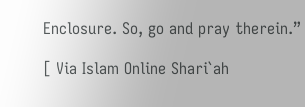Enclosure. So, go and pray therein.”

[ Via Islam Online Shari`ah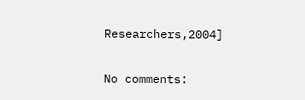Researchers,2004]

No comments: